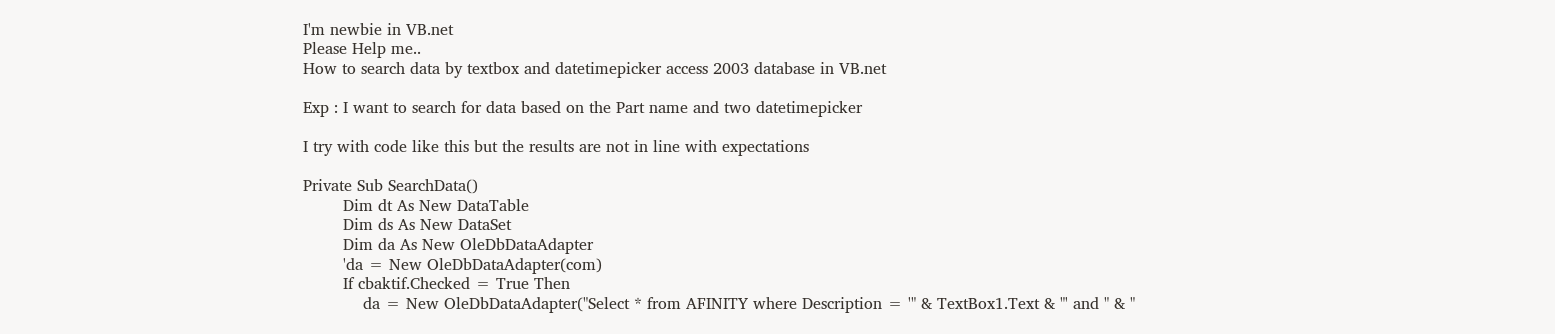I'm newbie in VB.net
Please Help me..
How to search data by textbox and datetimepicker access 2003 database in VB.net

Exp : I want to search for data based on the Part name and two datetimepicker

I try with code like this but the results are not in line with expectations

Private Sub SearchData()
        Dim dt As New DataTable
        Dim ds As New DataSet
        Dim da As New OleDbDataAdapter
        'da = New OleDbDataAdapter(com)
        If cbaktif.Checked = True Then
            da = New OleDbDataAdapter("Select * from AFINITY where Description = '" & TextBox1.Text & "' and " & "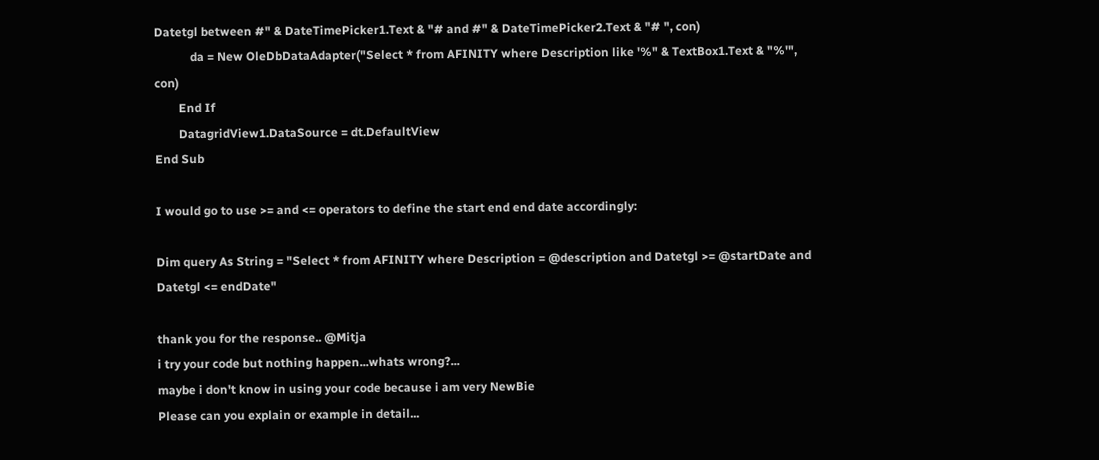Datetgl between #" & DateTimePicker1.Text & "# and #" & DateTimePicker2.Text & "# ", con)
            da = New OleDbDataAdapter("Select * from AFINITY where Description like '%" & TextBox1.Text & "%'", con)
        End If
        DatagridView1.DataSource = dt.DefaultView
End Sub

I would go to use >= and <= operators to define the start end end date accordingly:

Dim query As String = "Select * from AFINITY where Description = @description and Datetgl >= @startDate and Datetgl <= endDate"

thank you for the response.. @Mitja
i try your code but nothing happen...whats wrong?...
maybe i don't know in using your code because i am very NewBie
Please can you explain or example in detail...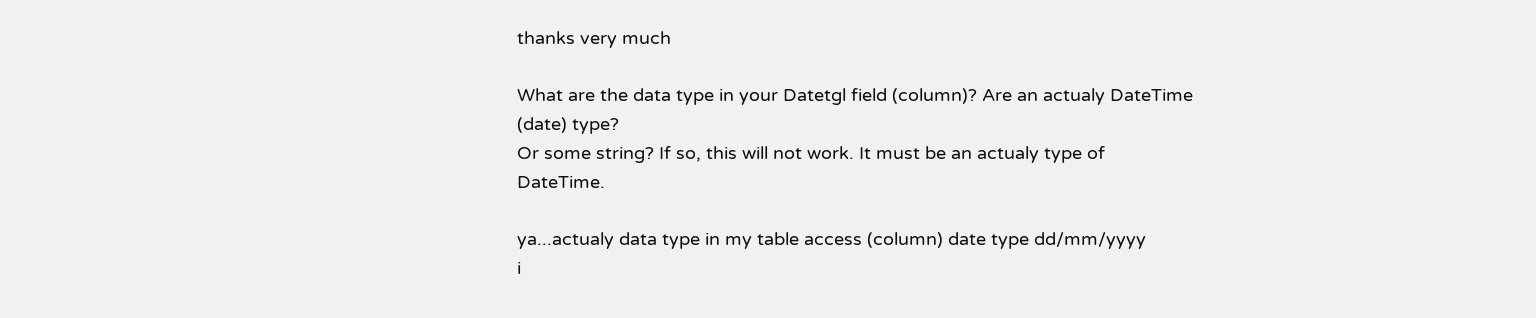thanks very much

What are the data type in your Datetgl field (column)? Are an actualy DateTime (date) type?
Or some string? If so, this will not work. It must be an actualy type of DateTime.

ya...actualy data type in my table access (column) date type dd/mm/yyyy
i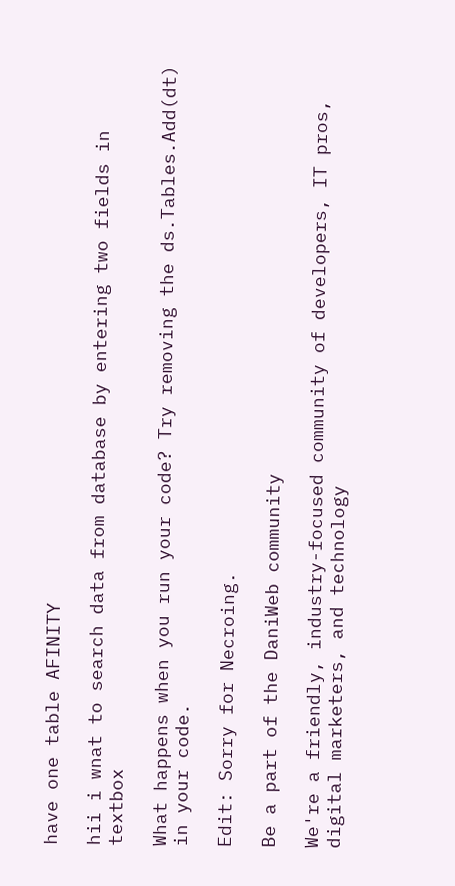have one table AFINITY

hii i wnat to search data from database by entering two fields in textbox

What happens when you run your code? Try removing the ds.Tables.Add(dt) in your code.

Edit: Sorry for Necroing.

Be a part of the DaniWeb community

We're a friendly, industry-focused community of developers, IT pros, digital marketers, and technology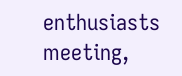enthusiasts meeting,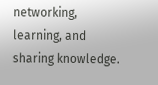networking, learning, and sharing knowledge.